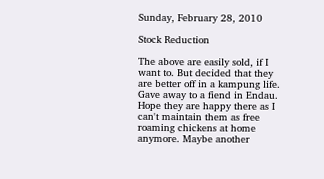Sunday, February 28, 2010

Stock Reduction

The above are easily sold, if I want to. But decided that they are better off in a kampung life. Gave away to a fiend in Endau. Hope they are happy there as I can't maintain them as free roaming chickens at home anymore. Maybe another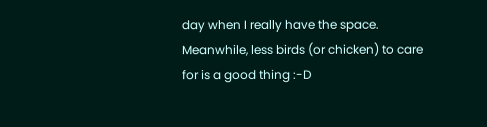day when I really have the space. Meanwhile, less birds (or chicken) to care for is a good thing :-D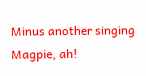Minus another singing Magpie, ah!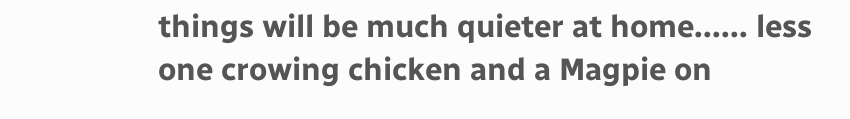things will be much quieter at home...... less one crowing chicken and a Magpie on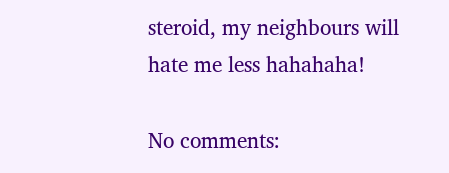steroid, my neighbours will hate me less hahahaha!

No comments: